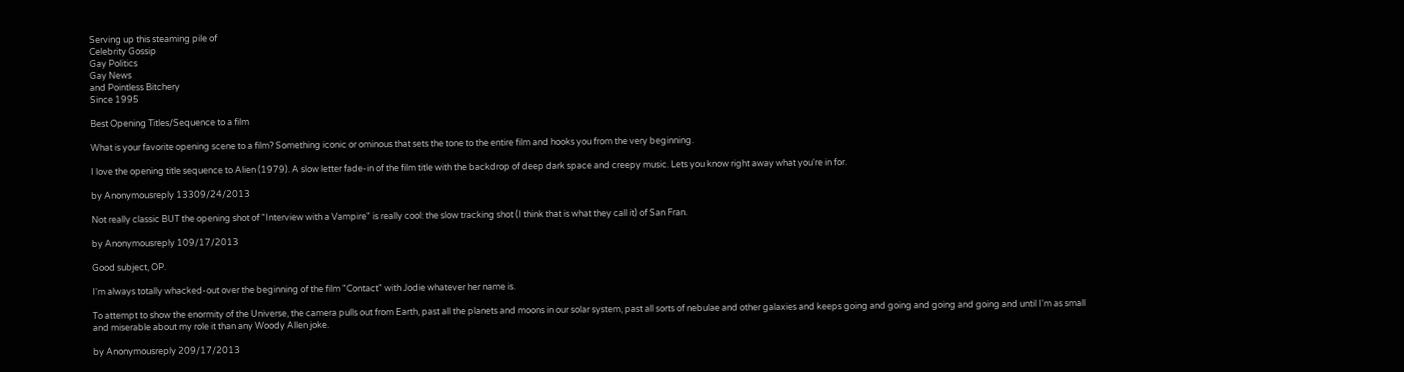Serving up this steaming pile of
Celebrity Gossip
Gay Politics
Gay News
and Pointless Bitchery
Since 1995

Best Opening Titles/Sequence to a film

What is your favorite opening scene to a film? Something iconic or ominous that sets the tone to the entire film and hooks you from the very beginning.

I love the opening title sequence to Alien (1979). A slow letter fade-in of the film title with the backdrop of deep dark space and creepy music. Lets you know right away what you're in for.

by Anonymousreply 13309/24/2013

Not really classic BUT the opening shot of "Interview with a Vampire" is really cool: the slow tracking shot (I think that is what they call it) of San Fran.

by Anonymousreply 109/17/2013

Good subject, OP.

I'm always totally whacked-out over the beginning of the film "Contact" with Jodie whatever her name is.

To attempt to show the enormity of the Universe, the camera pulls out from Earth, past all the planets and moons in our solar system, past all sorts of nebulae and other galaxies and keeps going and going and going and going and until I'm as small and miserable about my role it than any Woody Allen joke.

by Anonymousreply 209/17/2013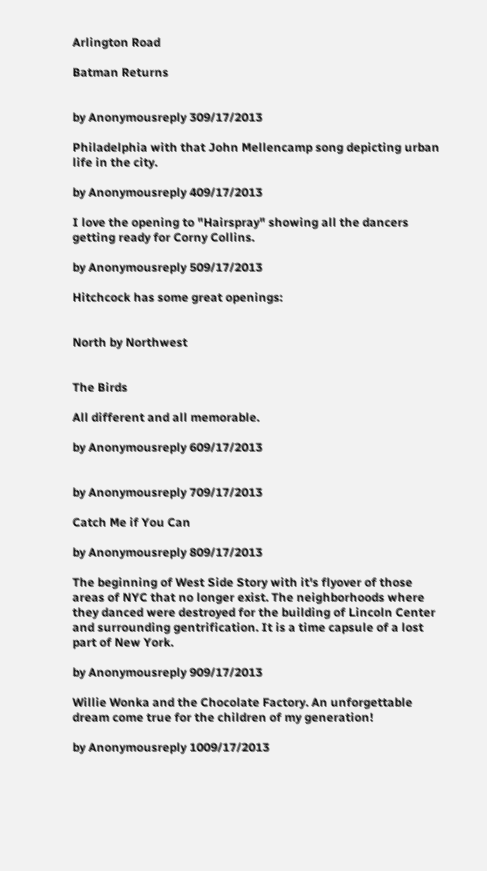Arlington Road

Batman Returns


by Anonymousreply 309/17/2013

Philadelphia with that John Mellencamp song depicting urban life in the city.

by Anonymousreply 409/17/2013

I love the opening to "Hairspray" showing all the dancers getting ready for Corny Collins.

by Anonymousreply 509/17/2013

Hitchcock has some great openings:


North by Northwest


The Birds

All different and all memorable.

by Anonymousreply 609/17/2013


by Anonymousreply 709/17/2013

Catch Me if You Can

by Anonymousreply 809/17/2013

The beginning of West Side Story with it's flyover of those areas of NYC that no longer exist. The neighborhoods where they danced were destroyed for the building of Lincoln Center and surrounding gentrification. It is a time capsule of a lost part of New York.

by Anonymousreply 909/17/2013

Willie Wonka and the Chocolate Factory. An unforgettable dream come true for the children of my generation!

by Anonymousreply 1009/17/2013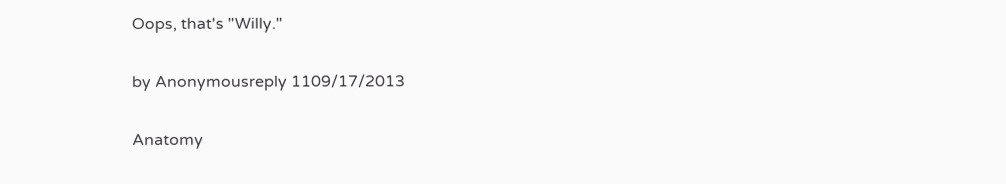Oops, that's "Willy."

by Anonymousreply 1109/17/2013

Anatomy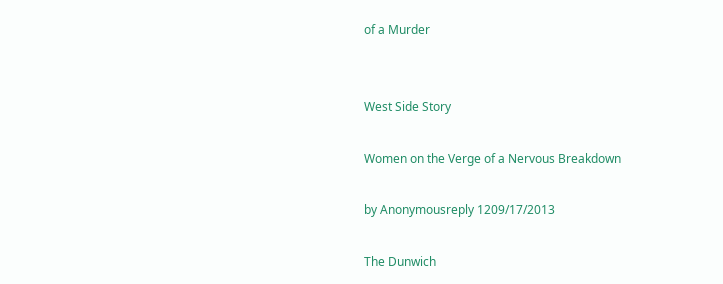of a Murder


West Side Story

Women on the Verge of a Nervous Breakdown

by Anonymousreply 1209/17/2013

The Dunwich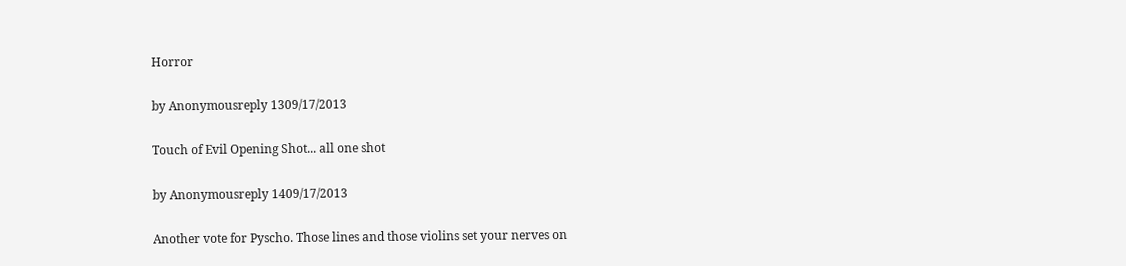Horror

by Anonymousreply 1309/17/2013

Touch of Evil Opening Shot... all one shot

by Anonymousreply 1409/17/2013

Another vote for Pyscho. Those lines and those violins set your nerves on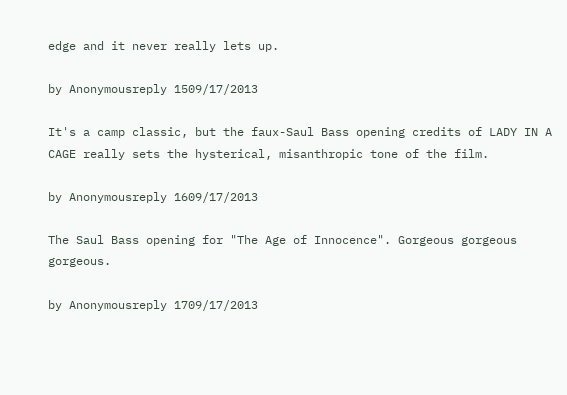edge and it never really lets up.

by Anonymousreply 1509/17/2013

It's a camp classic, but the faux-Saul Bass opening credits of LADY IN A CAGE really sets the hysterical, misanthropic tone of the film.

by Anonymousreply 1609/17/2013

The Saul Bass opening for "The Age of Innocence". Gorgeous gorgeous gorgeous.

by Anonymousreply 1709/17/2013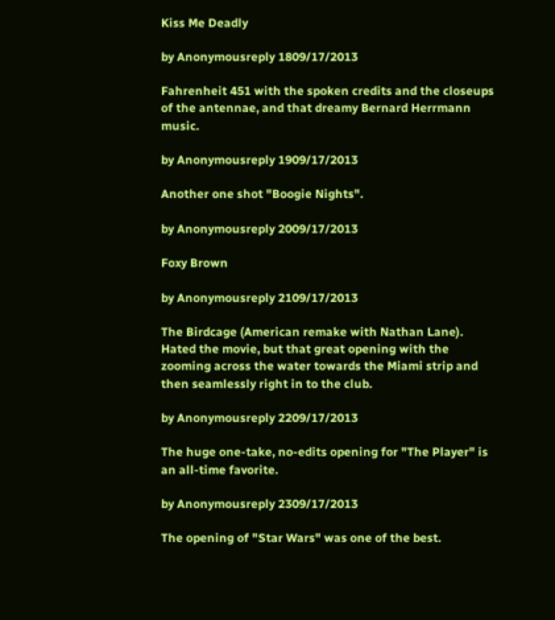Kiss Me Deadly

by Anonymousreply 1809/17/2013

Fahrenheit 451 with the spoken credits and the closeups of the antennae, and that dreamy Bernard Herrmann music.

by Anonymousreply 1909/17/2013

Another one shot "Boogie Nights".

by Anonymousreply 2009/17/2013

Foxy Brown

by Anonymousreply 2109/17/2013

The Birdcage (American remake with Nathan Lane). Hated the movie, but that great opening with the zooming across the water towards the Miami strip and then seamlessly right in to the club.

by Anonymousreply 2209/17/2013

The huge one-take, no-edits opening for "The Player" is an all-time favorite.

by Anonymousreply 2309/17/2013

The opening of "Star Wars" was one of the best.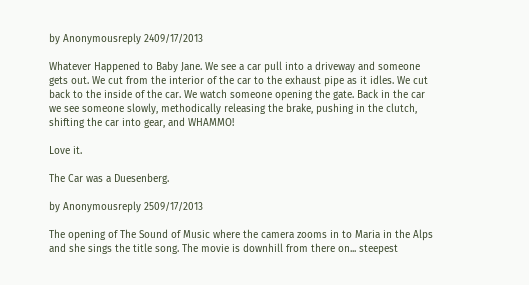by Anonymousreply 2409/17/2013

Whatever Happened to Baby Jane. We see a car pull into a driveway and someone gets out. We cut from the interior of the car to the exhaust pipe as it idles. We cut back to the inside of the car. We watch someone opening the gate. Back in the car we see someone slowly, methodically releasing the brake, pushing in the clutch, shifting the car into gear, and WHAMMO!

Love it.

The Car was a Duesenberg.

by Anonymousreply 2509/17/2013

The opening of The Sound of Music where the camera zooms in to Maria in the Alps and she sings the title song. The movie is downhill from there on... steepest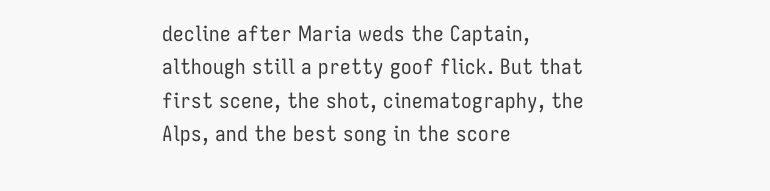decline after Maria weds the Captain, although still a pretty goof flick. But that first scene, the shot, cinematography, the Alps, and the best song in the score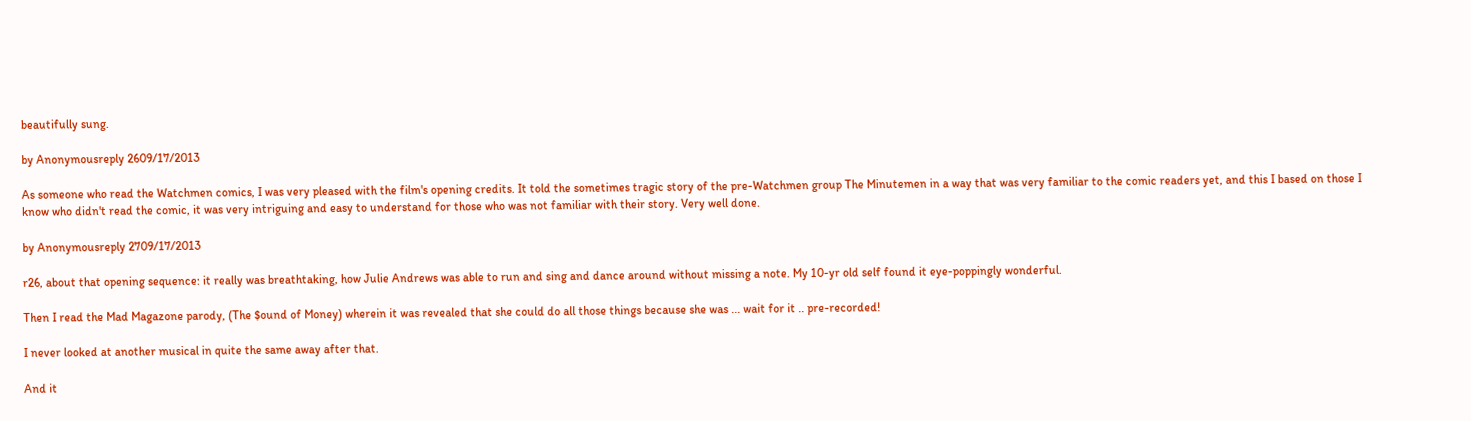beautifully sung.

by Anonymousreply 2609/17/2013

As someone who read the Watchmen comics, I was very pleased with the film's opening credits. It told the sometimes tragic story of the pre-Watchmen group The Minutemen in a way that was very familiar to the comic readers yet, and this I based on those I know who didn't read the comic, it was very intriguing and easy to understand for those who was not familiar with their story. Very well done.

by Anonymousreply 2709/17/2013

r26, about that opening sequence: it really was breathtaking, how Julie Andrews was able to run and sing and dance around without missing a note. My 10-yr old self found it eye-poppingly wonderful.

Then I read the Mad Magazone parody, (The $ound of Money) wherein it was revealed that she could do all those things because she was ... wait for it .. pre-recorded!

I never looked at another musical in quite the same away after that.

And it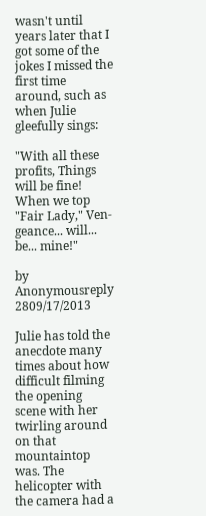wasn't until years later that I got some of the jokes I missed the first time around, such as when Julie gleefully sings:

"With all these profits, Things will be fine! When we top "Fair Lady," Ven-geance... will... be... mine!"

by Anonymousreply 2809/17/2013

Julie has told the anecdote many times about how difficult filming the opening scene with her twirling around on that mountaintop was. The helicopter with the camera had a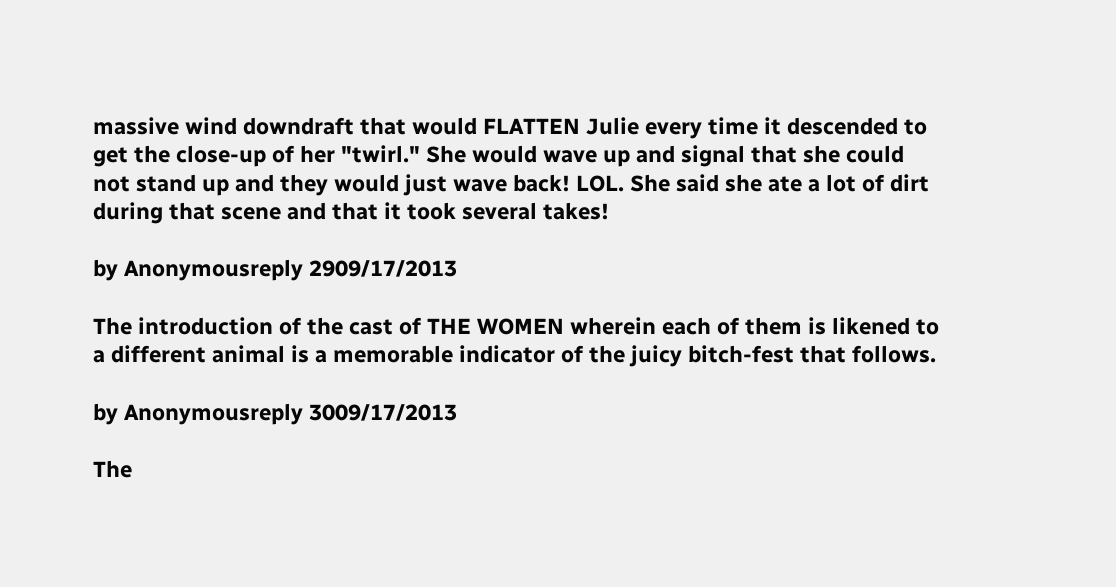massive wind downdraft that would FLATTEN Julie every time it descended to get the close-up of her "twirl." She would wave up and signal that she could not stand up and they would just wave back! LOL. She said she ate a lot of dirt during that scene and that it took several takes!

by Anonymousreply 2909/17/2013

The introduction of the cast of THE WOMEN wherein each of them is likened to a different animal is a memorable indicator of the juicy bitch-fest that follows.

by Anonymousreply 3009/17/2013

The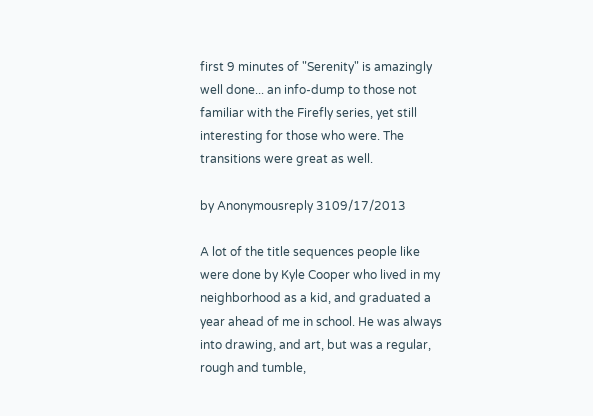first 9 minutes of "Serenity" is amazingly well done... an info-dump to those not familiar with the Firefly series, yet still interesting for those who were. The transitions were great as well.

by Anonymousreply 3109/17/2013

A lot of the title sequences people like were done by Kyle Cooper who lived in my neighborhood as a kid, and graduated a year ahead of me in school. He was always into drawing, and art, but was a regular, rough and tumble,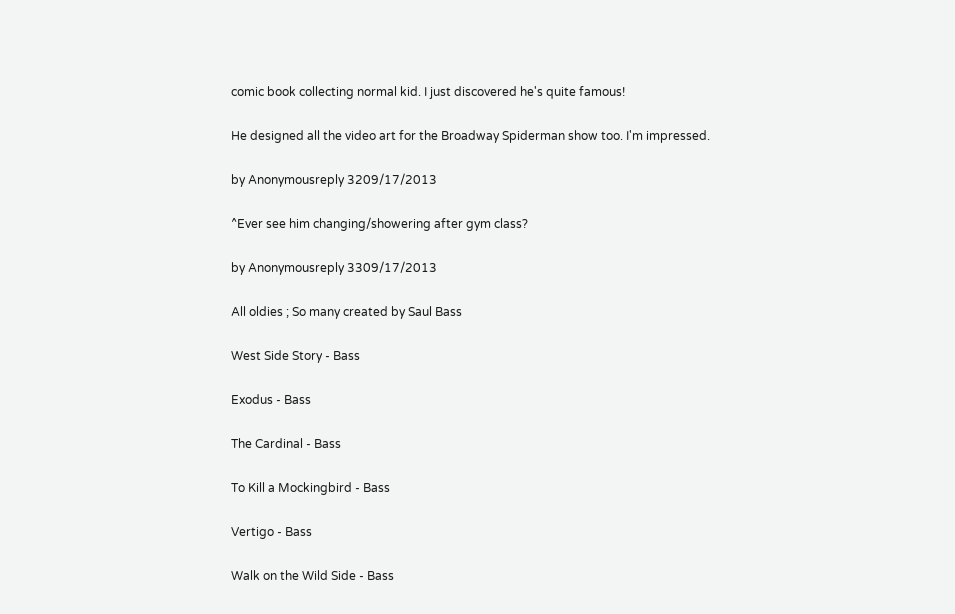comic book collecting normal kid. I just discovered he's quite famous!

He designed all the video art for the Broadway Spiderman show too. I'm impressed.

by Anonymousreply 3209/17/2013

^Ever see him changing/showering after gym class?

by Anonymousreply 3309/17/2013

All oldies ; So many created by Saul Bass

West Side Story - Bass

Exodus - Bass

The Cardinal - Bass

To Kill a Mockingbird - Bass

Vertigo - Bass

Walk on the Wild Side - Bass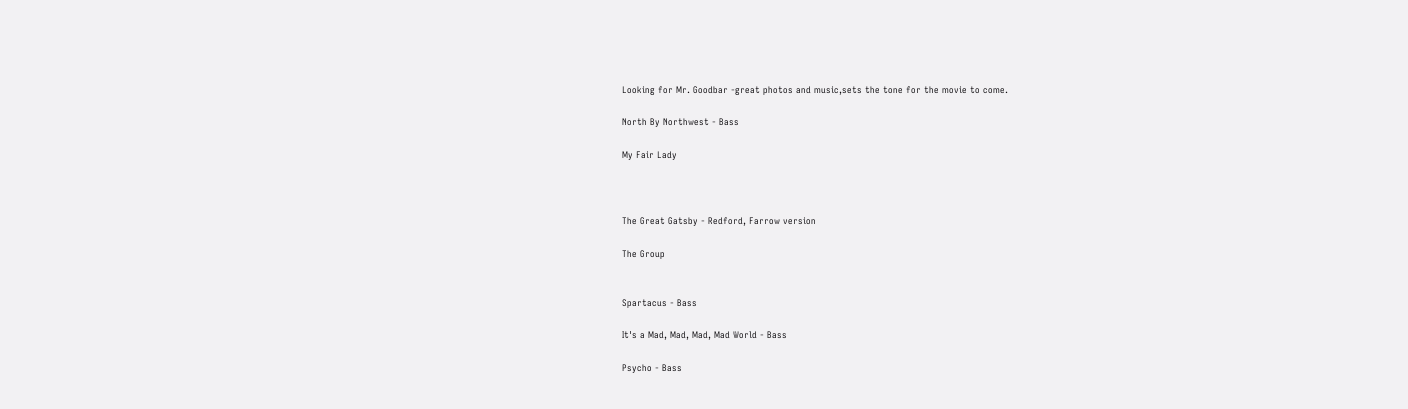Looking for Mr. Goodbar -great photos and music,sets the tone for the movie to come.

North By Northwest - Bass

My Fair Lady



The Great Gatsby - Redford, Farrow version

The Group


Spartacus - Bass

It's a Mad, Mad, Mad, Mad World - Bass

Psycho - Bass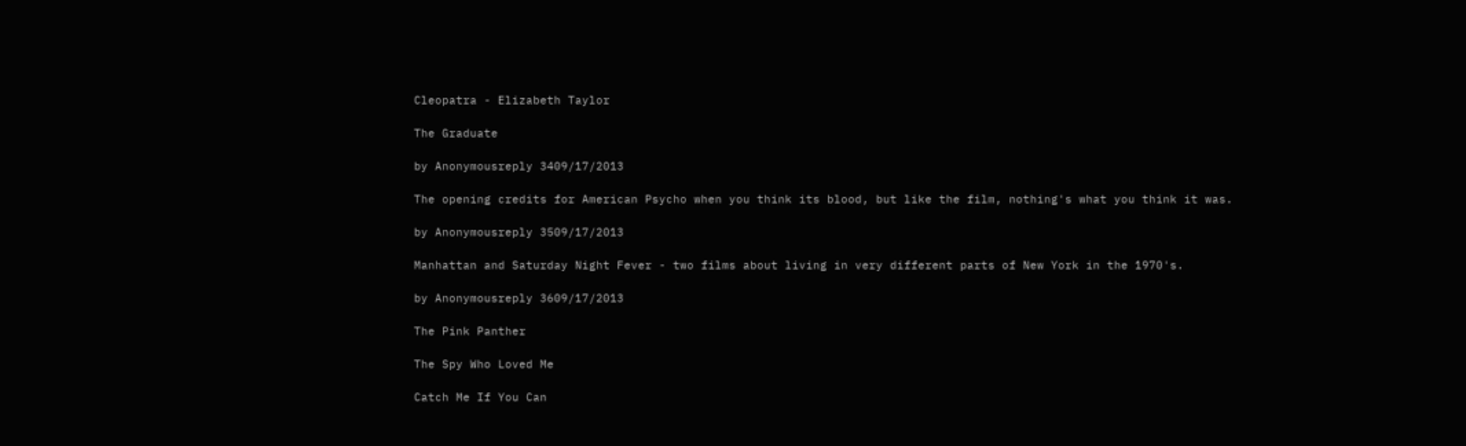Cleopatra - Elizabeth Taylor

The Graduate

by Anonymousreply 3409/17/2013

The opening credits for American Psycho when you think its blood, but like the film, nothing's what you think it was.

by Anonymousreply 3509/17/2013

Manhattan and Saturday Night Fever - two films about living in very different parts of New York in the 1970's.

by Anonymousreply 3609/17/2013

The Pink Panther

The Spy Who Loved Me

Catch Me If You Can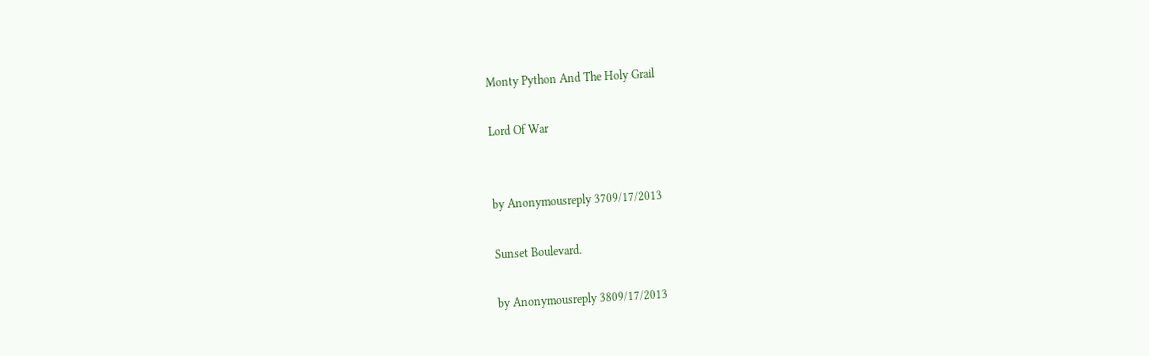Monty Python And The Holy Grail

Lord Of War


by Anonymousreply 3709/17/2013

Sunset Boulevard.

by Anonymousreply 3809/17/2013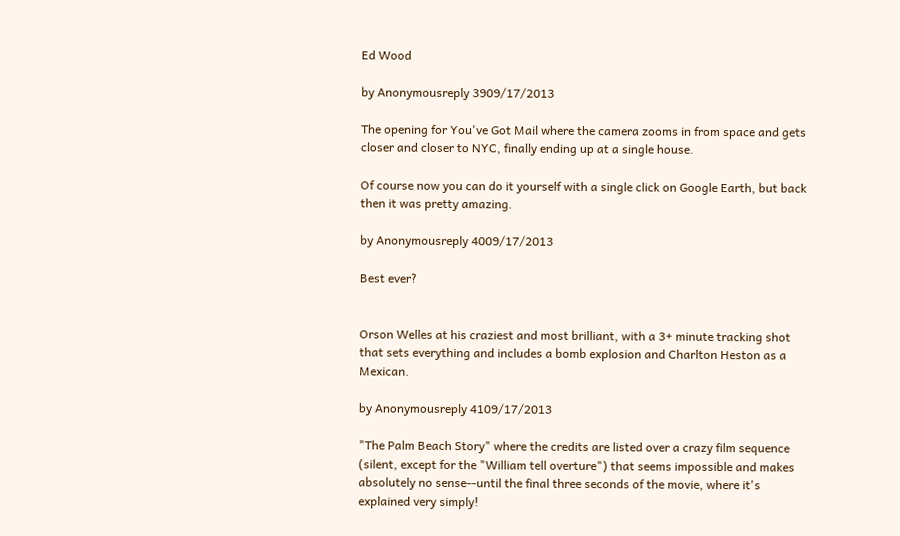Ed Wood

by Anonymousreply 3909/17/2013

The opening for You've Got Mail where the camera zooms in from space and gets closer and closer to NYC, finally ending up at a single house.

Of course now you can do it yourself with a single click on Google Earth, but back then it was pretty amazing.

by Anonymousreply 4009/17/2013

Best ever?


Orson Welles at his craziest and most brilliant, with a 3+ minute tracking shot that sets everything and includes a bomb explosion and Charlton Heston as a Mexican.

by Anonymousreply 4109/17/2013

"The Palm Beach Story" where the credits are listed over a crazy film sequence (silent, except for the "William tell overture") that seems impossible and makes absolutely no sense--until the final three seconds of the movie, where it's explained very simply!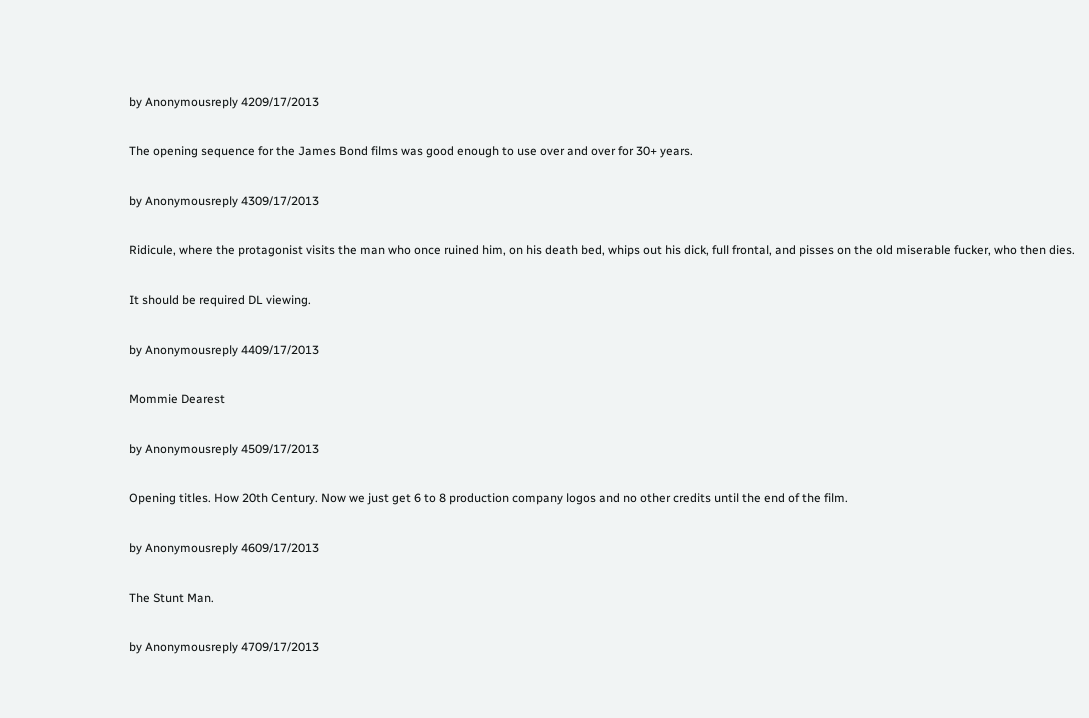by Anonymousreply 4209/17/2013

The opening sequence for the James Bond films was good enough to use over and over for 30+ years.

by Anonymousreply 4309/17/2013

Ridicule, where the protagonist visits the man who once ruined him, on his death bed, whips out his dick, full frontal, and pisses on the old miserable fucker, who then dies.

It should be required DL viewing.

by Anonymousreply 4409/17/2013

Mommie Dearest

by Anonymousreply 4509/17/2013

Opening titles. How 20th Century. Now we just get 6 to 8 production company logos and no other credits until the end of the film.

by Anonymousreply 4609/17/2013

The Stunt Man.

by Anonymousreply 4709/17/2013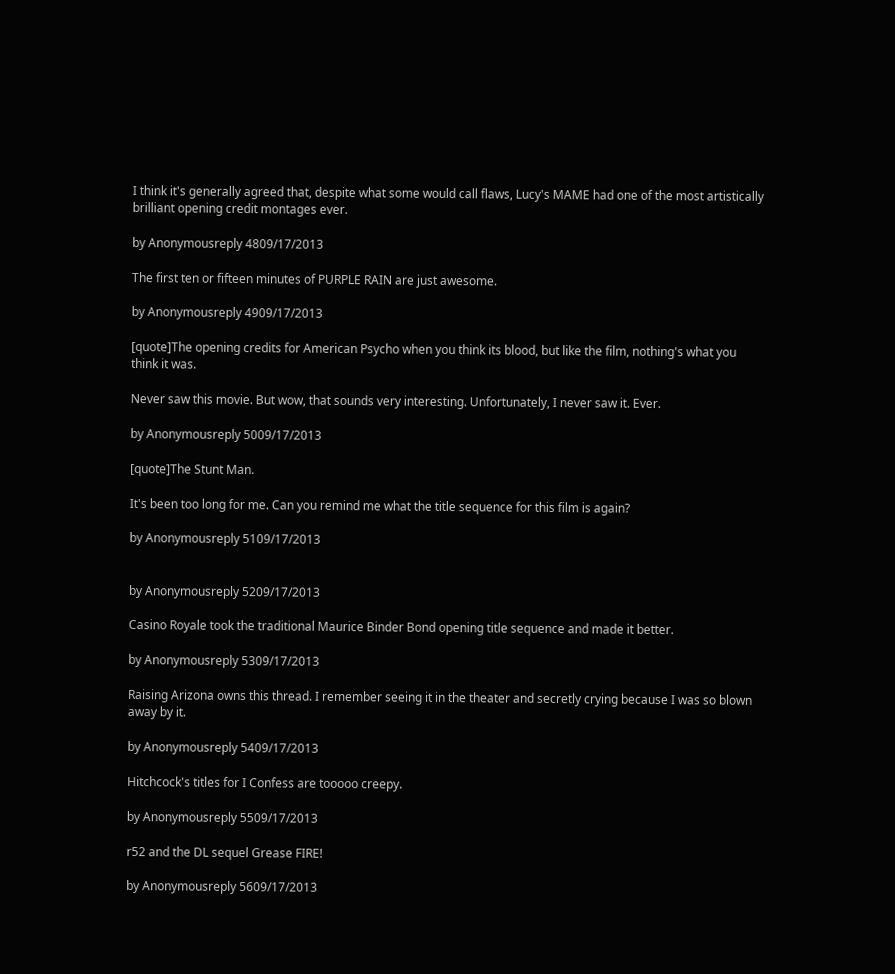I think it's generally agreed that, despite what some would call flaws, Lucy's MAME had one of the most artistically brilliant opening credit montages ever.

by Anonymousreply 4809/17/2013

The first ten or fifteen minutes of PURPLE RAIN are just awesome.

by Anonymousreply 4909/17/2013

[quote]The opening credits for American Psycho when you think its blood, but like the film, nothing's what you think it was.

Never saw this movie. But wow, that sounds very interesting. Unfortunately, I never saw it. Ever.

by Anonymousreply 5009/17/2013

[quote]The Stunt Man.

It's been too long for me. Can you remind me what the title sequence for this film is again?

by Anonymousreply 5109/17/2013


by Anonymousreply 5209/17/2013

Casino Royale took the traditional Maurice Binder Bond opening title sequence and made it better.

by Anonymousreply 5309/17/2013

Raising Arizona owns this thread. I remember seeing it in the theater and secretly crying because I was so blown away by it.

by Anonymousreply 5409/17/2013

Hitchcock's titles for I Confess are tooooo creepy.

by Anonymousreply 5509/17/2013

r52 and the DL sequel Grease FIRE!

by Anonymousreply 5609/17/2013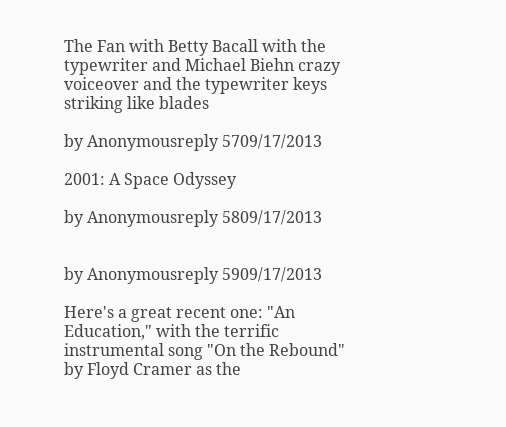The Fan with Betty Bacall with the typewriter and Michael Biehn crazy voiceover and the typewriter keys striking like blades

by Anonymousreply 5709/17/2013

2001: A Space Odyssey

by Anonymousreply 5809/17/2013


by Anonymousreply 5909/17/2013

Here's a great recent one: "An Education," with the terrific instrumental song "On the Rebound" by Floyd Cramer as the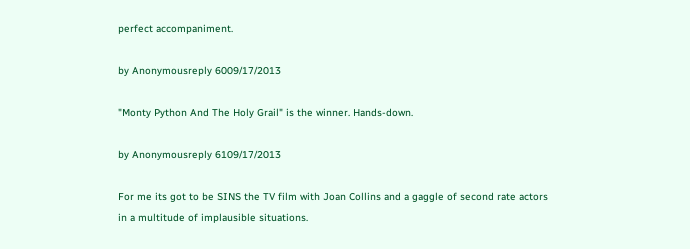perfect accompaniment.

by Anonymousreply 6009/17/2013

"Monty Python And The Holy Grail" is the winner. Hands-down.

by Anonymousreply 6109/17/2013

For me its got to be SINS the TV film with Joan Collins and a gaggle of second rate actors in a multitude of implausible situations.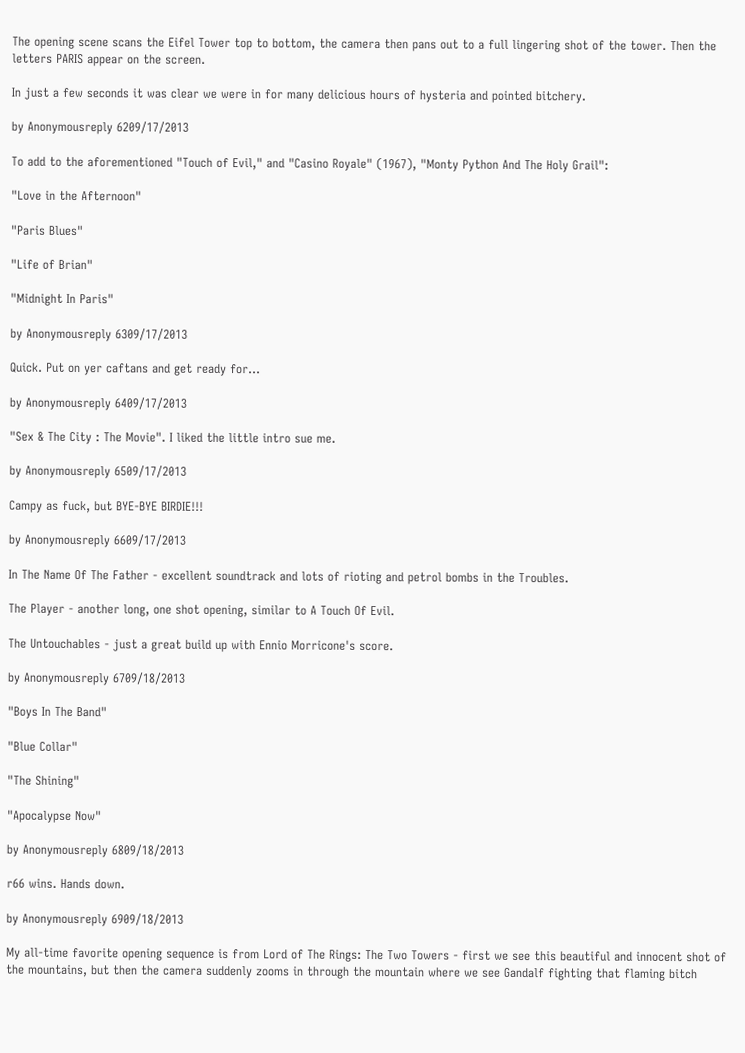The opening scene scans the Eifel Tower top to bottom, the camera then pans out to a full lingering shot of the tower. Then the letters PARIS appear on the screen.

In just a few seconds it was clear we were in for many delicious hours of hysteria and pointed bitchery.

by Anonymousreply 6209/17/2013

To add to the aforementioned "Touch of Evil," and "Casino Royale" (1967), "Monty Python And The Holy Grail":

"Love in the Afternoon"

"Paris Blues"

"Life of Brian"

"Midnight In Paris"

by Anonymousreply 6309/17/2013

Quick. Put on yer caftans and get ready for...

by Anonymousreply 6409/17/2013

"Sex & The City : The Movie". I liked the little intro sue me.

by Anonymousreply 6509/17/2013

Campy as fuck, but BYE-BYE BIRDIE!!!

by Anonymousreply 6609/17/2013

In The Name Of The Father - excellent soundtrack and lots of rioting and petrol bombs in the Troubles.

The Player - another long, one shot opening, similar to A Touch Of Evil.

The Untouchables - just a great build up with Ennio Morricone's score.

by Anonymousreply 6709/18/2013

"Boys In The Band"

"Blue Collar"

"The Shining"

"Apocalypse Now"

by Anonymousreply 6809/18/2013

r66 wins. Hands down.

by Anonymousreply 6909/18/2013

My all-time favorite opening sequence is from Lord of The Rings: The Two Towers - first we see this beautiful and innocent shot of the mountains, but then the camera suddenly zooms in through the mountain where we see Gandalf fighting that flaming bitch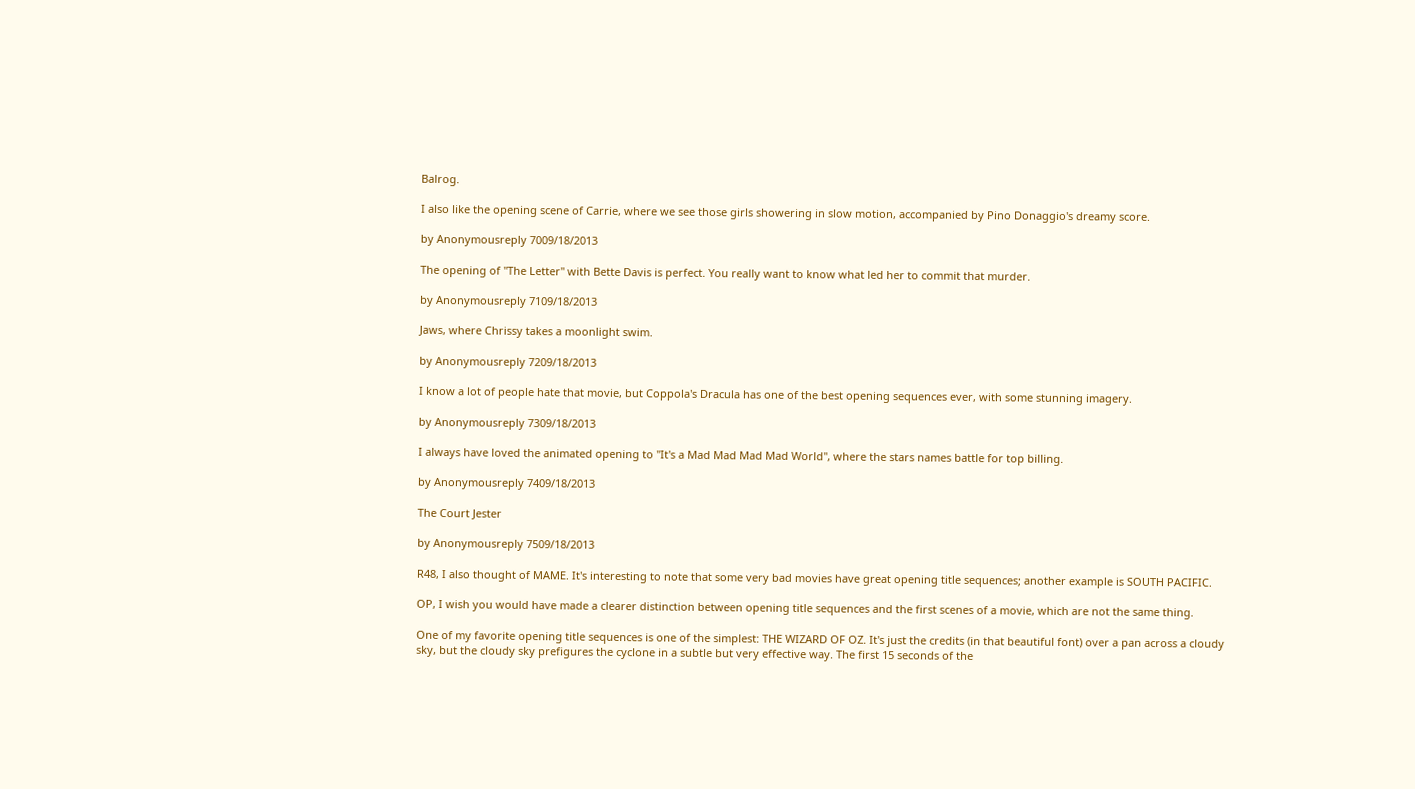Balrog.

I also like the opening scene of Carrie, where we see those girls showering in slow motion, accompanied by Pino Donaggio's dreamy score.

by Anonymousreply 7009/18/2013

The opening of "The Letter" with Bette Davis is perfect. You really want to know what led her to commit that murder.

by Anonymousreply 7109/18/2013

Jaws, where Chrissy takes a moonlight swim.

by Anonymousreply 7209/18/2013

I know a lot of people hate that movie, but Coppola's Dracula has one of the best opening sequences ever, with some stunning imagery.

by Anonymousreply 7309/18/2013

I always have loved the animated opening to "It's a Mad Mad Mad Mad World", where the stars names battle for top billing.

by Anonymousreply 7409/18/2013

The Court Jester

by Anonymousreply 7509/18/2013

R48, I also thought of MAME. It's interesting to note that some very bad movies have great opening title sequences; another example is SOUTH PACIFIC.

OP, I wish you would have made a clearer distinction between opening title sequences and the first scenes of a movie, which are not the same thing.

One of my favorite opening title sequences is one of the simplest: THE WIZARD OF OZ. It's just the credits (in that beautiful font) over a pan across a cloudy sky, but the cloudy sky prefigures the cyclone in a subtle but very effective way. The first 15 seconds of the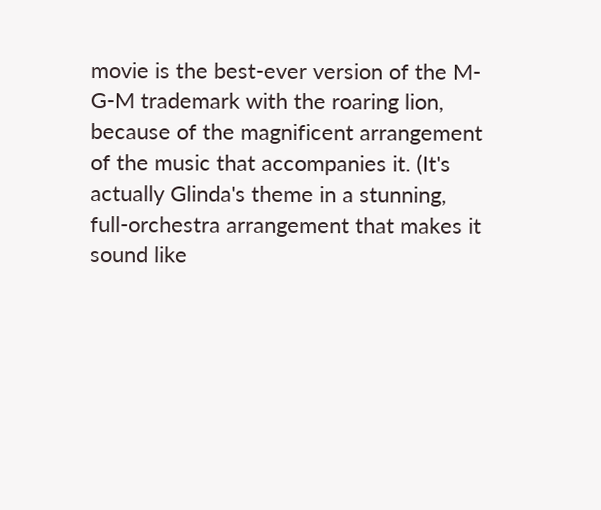movie is the best-ever version of the M-G-M trademark with the roaring lion, because of the magnificent arrangement of the music that accompanies it. (It's actually Glinda's theme in a stunning, full-orchestra arrangement that makes it sound like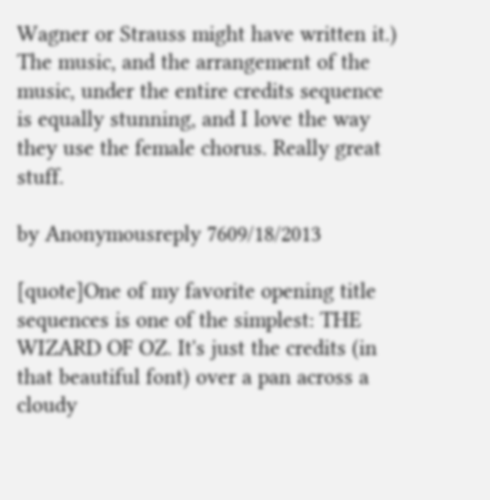Wagner or Strauss might have written it.) The music, and the arrangement of the music, under the entire credits sequence is equally stunning, and I love the way they use the female chorus. Really great stuff.

by Anonymousreply 7609/18/2013

[quote]One of my favorite opening title sequences is one of the simplest: THE WIZARD OF OZ. It's just the credits (in that beautiful font) over a pan across a cloudy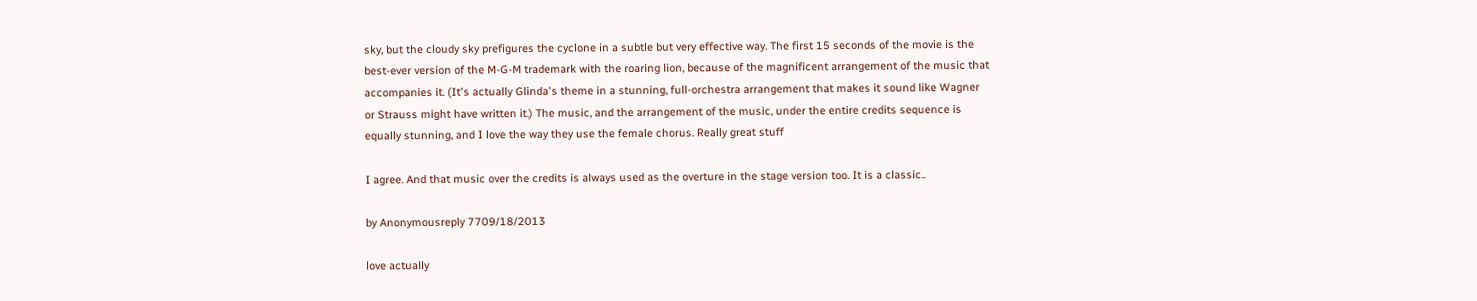sky, but the cloudy sky prefigures the cyclone in a subtle but very effective way. The first 15 seconds of the movie is the best-ever version of the M-G-M trademark with the roaring lion, because of the magnificent arrangement of the music that accompanies it. (It's actually Glinda's theme in a stunning, full-orchestra arrangement that makes it sound like Wagner or Strauss might have written it.) The music, and the arrangement of the music, under the entire credits sequence is equally stunning, and I love the way they use the female chorus. Really great stuff

I agree. And that music over the credits is always used as the overture in the stage version too. It is a classic..

by Anonymousreply 7709/18/2013

love actually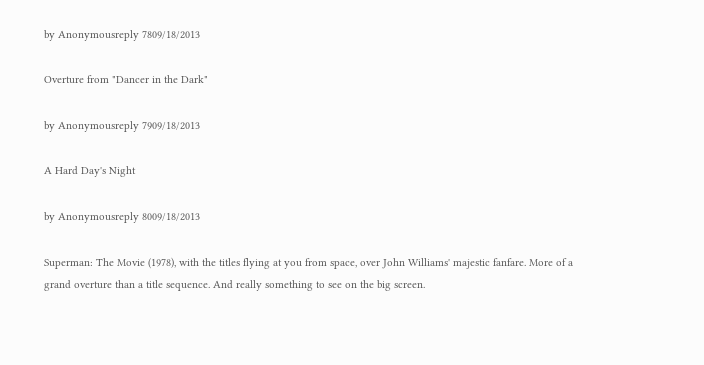by Anonymousreply 7809/18/2013

Overture from "Dancer in the Dark"

by Anonymousreply 7909/18/2013

A Hard Day's Night

by Anonymousreply 8009/18/2013

Superman: The Movie (1978), with the titles flying at you from space, over John Williams' majestic fanfare. More of a grand overture than a title sequence. And really something to see on the big screen.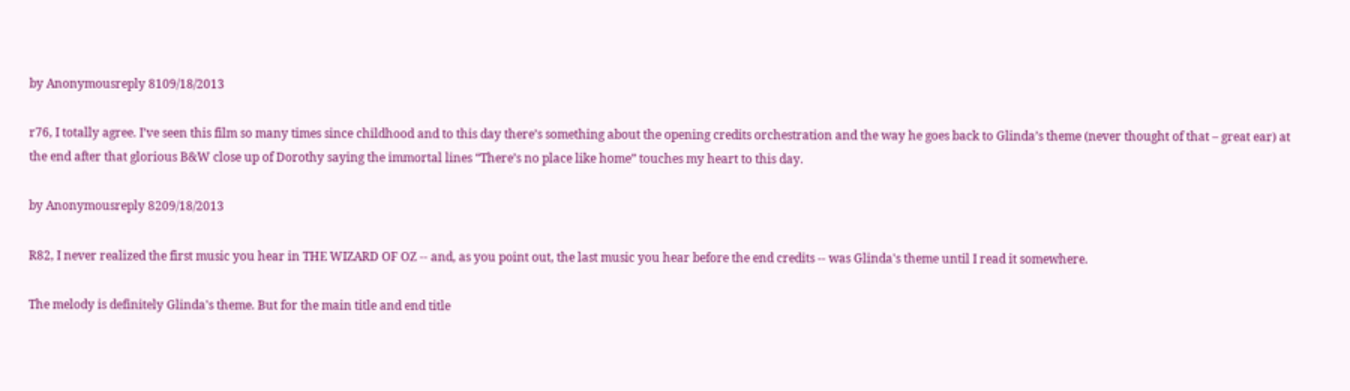by Anonymousreply 8109/18/2013

r76, I totally agree. I’ve seen this film so many times since childhood and to this day there’s something about the opening credits orchestration and the way he goes back to Glinda’s theme (never thought of that – great ear) at the end after that glorious B&W close up of Dorothy saying the immortal lines “There’s no place like home” touches my heart to this day.

by Anonymousreply 8209/18/2013

R82, I never realized the first music you hear in THE WIZARD OF OZ -- and, as you point out, the last music you hear before the end credits -- was Glinda's theme until I read it somewhere.

The melody is definitely Glinda's theme. But for the main title and end title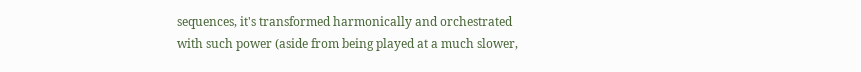sequences, it's transformed harmonically and orchestrated with such power (aside from being played at a much slower,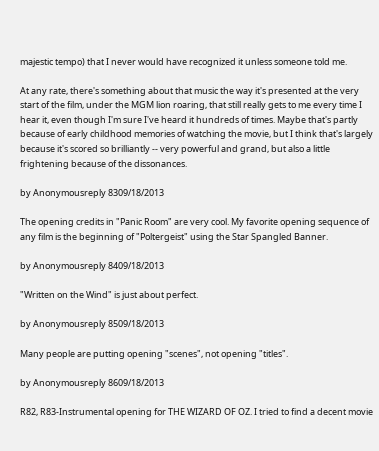majestic tempo) that I never would have recognized it unless someone told me.

At any rate, there's something about that music the way it's presented at the very start of the film, under the MGM lion roaring, that still really gets to me every time I hear it, even though I'm sure I've heard it hundreds of times. Maybe that's partly because of early childhood memories of watching the movie, but I think that's largely because it's scored so brilliantly -- very powerful and grand, but also a little frightening because of the dissonances.

by Anonymousreply 8309/18/2013

The opening credits in "Panic Room" are very cool. My favorite opening sequence of any film is the beginning of "Poltergeist" using the Star Spangled Banner.

by Anonymousreply 8409/18/2013

"Written on the Wind" is just about perfect.

by Anonymousreply 8509/18/2013

Many people are putting opening "scenes", not opening "titles".

by Anonymousreply 8609/18/2013

R82, R83-Instrumental opening for THE WIZARD OF OZ. I tried to find a decent movie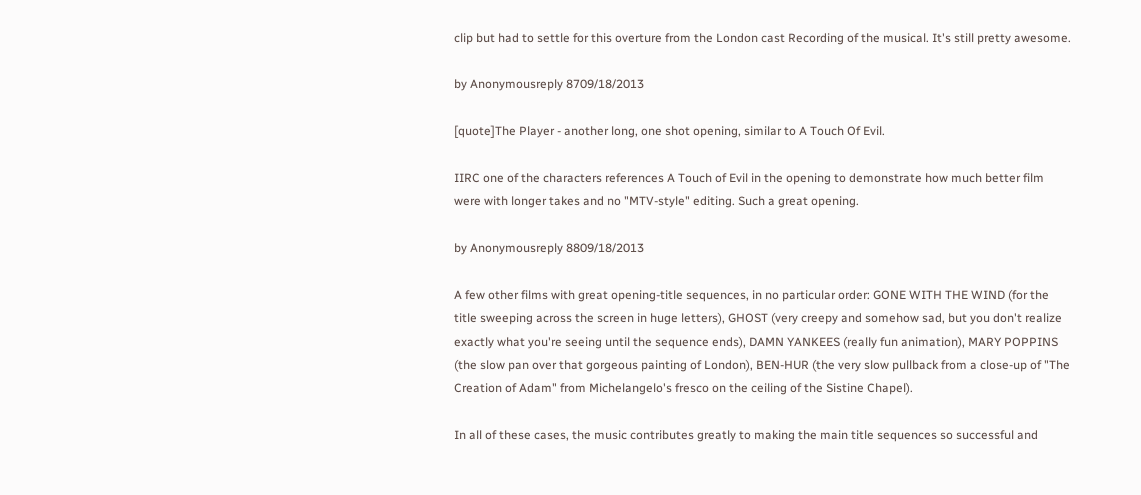clip but had to settle for this overture from the London cast Recording of the musical. It's still pretty awesome.

by Anonymousreply 8709/18/2013

[quote]The Player - another long, one shot opening, similar to A Touch Of Evil.

IIRC one of the characters references A Touch of Evil in the opening to demonstrate how much better film were with longer takes and no "MTV-style" editing. Such a great opening.

by Anonymousreply 8809/18/2013

A few other films with great opening-title sequences, in no particular order: GONE WITH THE WIND (for the title sweeping across the screen in huge letters), GHOST (very creepy and somehow sad, but you don't realize exactly what you're seeing until the sequence ends), DAMN YANKEES (really fun animation), MARY POPPINS (the slow pan over that gorgeous painting of London), BEN-HUR (the very slow pullback from a close-up of "The Creation of Adam" from Michelangelo's fresco on the ceiling of the Sistine Chapel).

In all of these cases, the music contributes greatly to making the main title sequences so successful and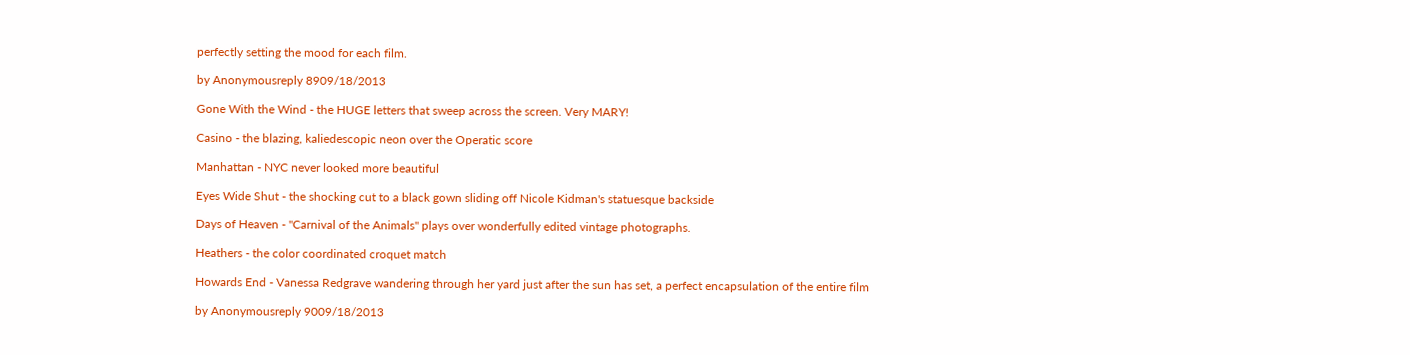perfectly setting the mood for each film.

by Anonymousreply 8909/18/2013

Gone With the Wind - the HUGE letters that sweep across the screen. Very MARY!

Casino - the blazing, kaliedescopic neon over the Operatic score

Manhattan - NYC never looked more beautiful

Eyes Wide Shut - the shocking cut to a black gown sliding off Nicole Kidman's statuesque backside

Days of Heaven - "Carnival of the Animals" plays over wonderfully edited vintage photographs.

Heathers - the color coordinated croquet match

Howards End - Vanessa Redgrave wandering through her yard just after the sun has set, a perfect encapsulation of the entire film

by Anonymousreply 9009/18/2013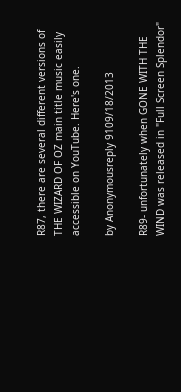R87, there are several different versions of THE WIZARD OF OZ main title music easily accessible on YouTube. Here's one.

by Anonymousreply 9109/18/2013

R89- unfortunately when GONE WITH THE WIND was released in "Full Screen Splendor"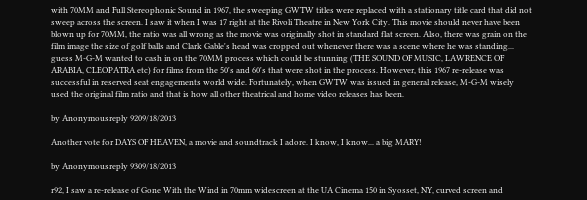with 70MM and Full Stereophonic Sound in 1967, the sweeping GWTW titles were replaced with a stationary title card that did not sweep across the screen. I saw it when I was 17 right at the Rivoli Theatre in New York City. This movie should never have been blown up for 70MM, the ratio was all wrong as the movie was originally shot in standard flat screen. Also, there was grain on the film image the size of golf balls and Clark Gable's head was cropped out whenever there was a scene where he was standing... guess M-G-M wanted to cash in on the 70MM process which could be stunning (THE SOUND OF MUSIC, LAWRENCE OF ARABIA, CLEOPATRA etc) for films from the 50's and 60's that were shot in the process. However, this 1967 re-release was successful in reserved seat engagements world wide. Fortunately, when GWTW was issued in general release, M-G-M wisely used the original film ratio and that is how all other theatrical and home video releases has been.

by Anonymousreply 9209/18/2013

Another vote for DAYS OF HEAVEN, a movie and soundtrack I adore. I know, I know... a big MARY!

by Anonymousreply 9309/18/2013

r92, I saw a re-release of Gone With the Wind in 70mm widescreen at the UA Cinema 150 in Syosset, NY, curved screen and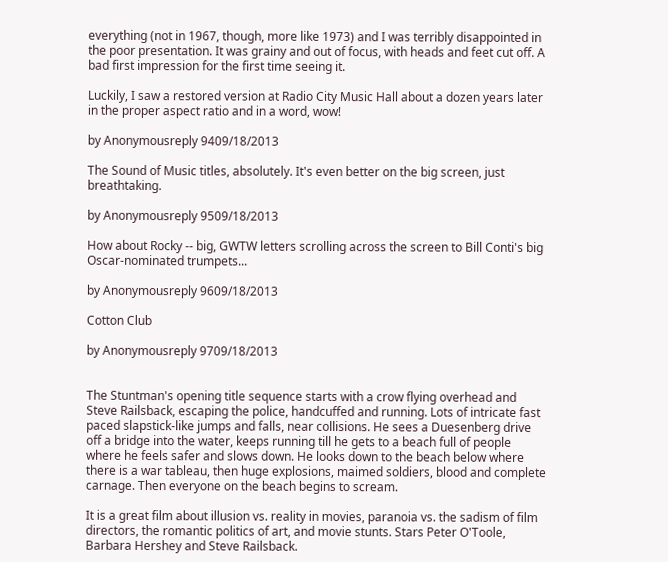everything (not in 1967, though, more like 1973) and I was terribly disappointed in the poor presentation. It was grainy and out of focus, with heads and feet cut off. A bad first impression for the first time seeing it.

Luckily, I saw a restored version at Radio City Music Hall about a dozen years later in the proper aspect ratio and in a word, wow!

by Anonymousreply 9409/18/2013

The Sound of Music titles, absolutely. It's even better on the big screen, just breathtaking.

by Anonymousreply 9509/18/2013

How about Rocky -- big, GWTW letters scrolling across the screen to Bill Conti's big Oscar-nominated trumpets...

by Anonymousreply 9609/18/2013

Cotton Club

by Anonymousreply 9709/18/2013


The Stuntman's opening title sequence starts with a crow flying overhead and Steve Railsback, escaping the police, handcuffed and running. Lots of intricate fast paced slapstick-like jumps and falls, near collisions. He sees a Duesenberg drive off a bridge into the water, keeps running till he gets to a beach full of people where he feels safer and slows down. He looks down to the beach below where there is a war tableau, then huge explosions, maimed soldiers, blood and complete carnage. Then everyone on the beach begins to scream.

It is a great film about illusion vs. reality in movies, paranoia vs. the sadism of film directors, the romantic politics of art, and movie stunts. Stars Peter O'Toole, Barbara Hershey and Steve Railsback.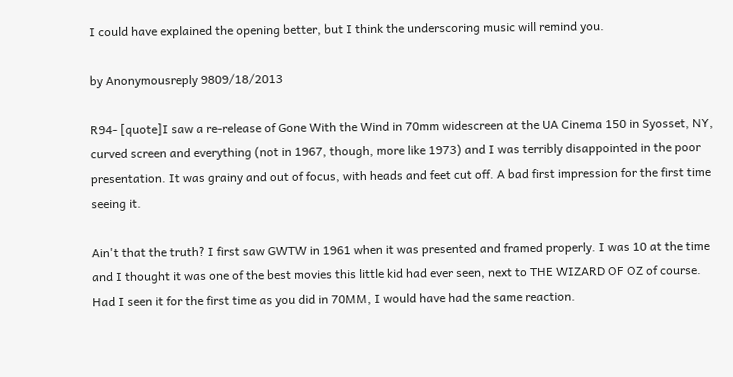I could have explained the opening better, but I think the underscoring music will remind you.

by Anonymousreply 9809/18/2013

R94- [quote]I saw a re-release of Gone With the Wind in 70mm widescreen at the UA Cinema 150 in Syosset, NY, curved screen and everything (not in 1967, though, more like 1973) and I was terribly disappointed in the poor presentation. It was grainy and out of focus, with heads and feet cut off. A bad first impression for the first time seeing it.

Ain't that the truth? I first saw GWTW in 1961 when it was presented and framed properly. I was 10 at the time and I thought it was one of the best movies this little kid had ever seen, next to THE WIZARD OF OZ of course. Had I seen it for the first time as you did in 70MM, I would have had the same reaction.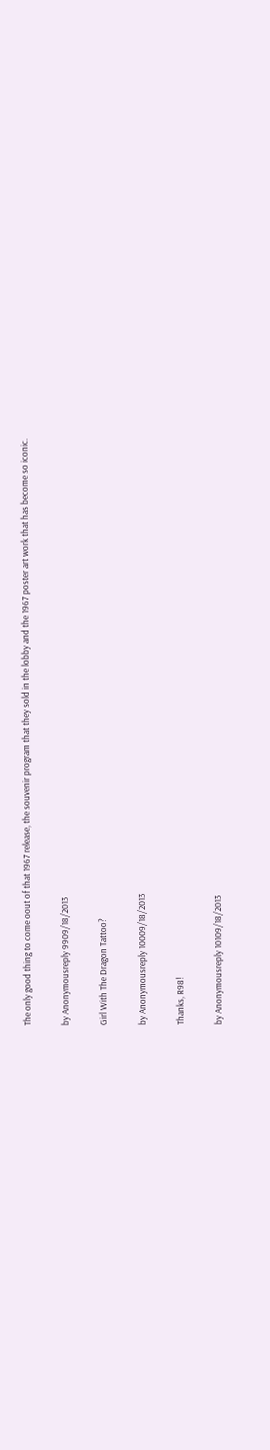The only good thing to come oout of that 1967 release, the souvenir program that they sold in the lobby and the 1967 poster art work that has become so iconic.

by Anonymousreply 9909/18/2013

Girl With The Dragon Tattoo?

by Anonymousreply 10009/18/2013

Thanks, R98!

by Anonymousreply 10109/18/2013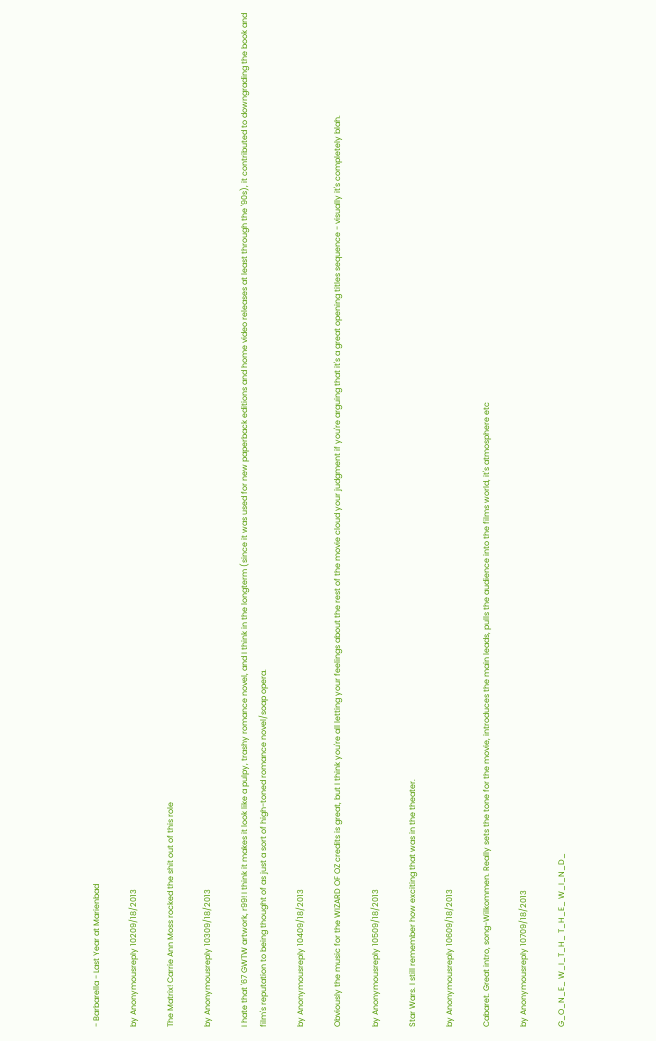- Barbarella - Last Year at Marienbad

by Anonymousreply 10209/18/2013

The Matrix! Carrie Ann Moss rocked the shit out of this role

by Anonymousreply 10309/18/2013

I hate that '67 GWTW artwork, r99! I think it makes it look like a pulpy, trashy romance novel, and I think in the longterm (since it was used for new paperback editions and home video releases at least through the '90s), it contributed to downgrading the book and film's reputation to being thought of as just a sort of high-toned romance novel/soap opera.

by Anonymousreply 10409/18/2013

Obviously the music for the WIZARD OF OZ credits is great, but I think you're all letting your feelings about the rest of the movie cloud your judgment if you're arguing that it's a great opening titles sequence - visually it's completely blah.

by Anonymousreply 10509/18/2013

Star Wars. I still remember how exciting that was in the theater.

by Anonymousreply 10609/18/2013

Cabaret. Great intro, song-Wilkommen. Really sets the tone for the movie, introduces the main leads, pulls the audience into the films world, it's atmosphere etc

by Anonymousreply 10709/18/2013

G_O_N_E_ W_I_T_H_ T_H_E_ W_I_N_D_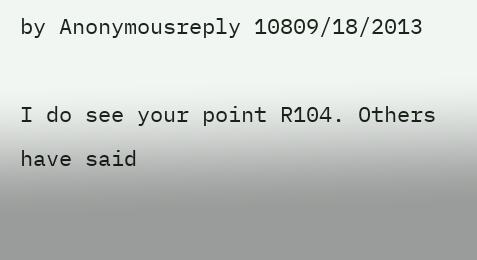by Anonymousreply 10809/18/2013

I do see your point R104. Others have said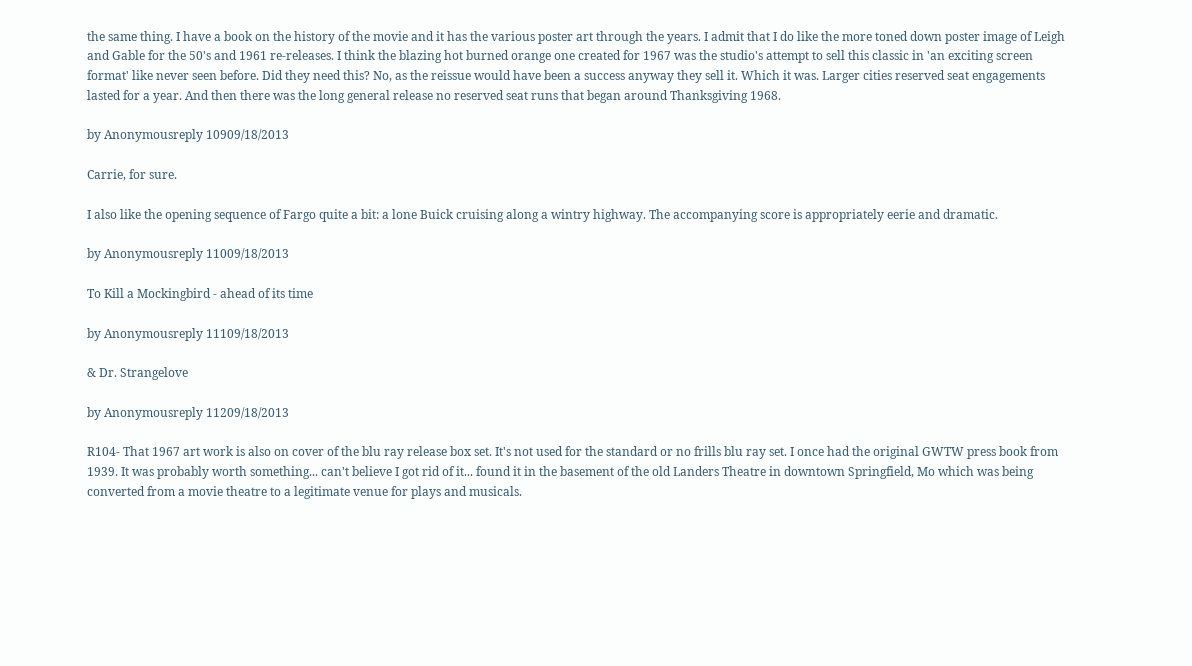the same thing. I have a book on the history of the movie and it has the various poster art through the years. I admit that I do like the more toned down poster image of Leigh and Gable for the 50's and 1961 re-releases. I think the blazing hot burned orange one created for 1967 was the studio's attempt to sell this classic in 'an exciting screen format' like never seen before. Did they need this? No, as the reissue would have been a success anyway they sell it. Which it was. Larger cities reserved seat engagements lasted for a year. And then there was the long general release no reserved seat runs that began around Thanksgiving 1968.

by Anonymousreply 10909/18/2013

Carrie, for sure.

I also like the opening sequence of Fargo quite a bit: a lone Buick cruising along a wintry highway. The accompanying score is appropriately eerie and dramatic.

by Anonymousreply 11009/18/2013

To Kill a Mockingbird - ahead of its time

by Anonymousreply 11109/18/2013

& Dr. Strangelove

by Anonymousreply 11209/18/2013

R104- That 1967 art work is also on cover of the blu ray release box set. It's not used for the standard or no frills blu ray set. I once had the original GWTW press book from 1939. It was probably worth something... can't believe I got rid of it... found it in the basement of the old Landers Theatre in downtown Springfield, Mo which was being converted from a movie theatre to a legitimate venue for plays and musicals.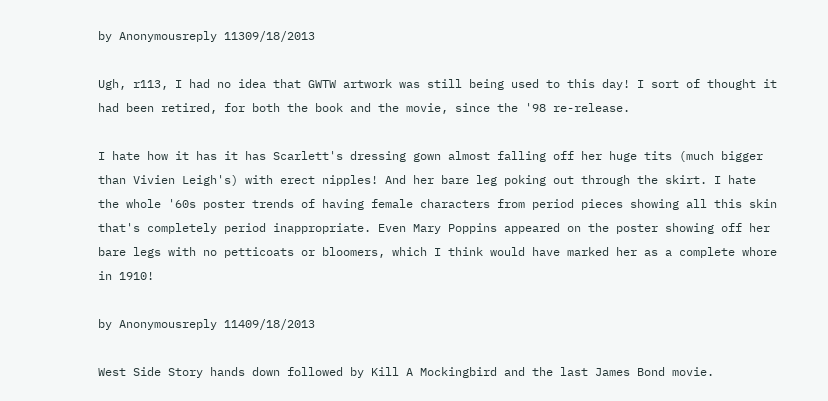by Anonymousreply 11309/18/2013

Ugh, r113, I had no idea that GWTW artwork was still being used to this day! I sort of thought it had been retired, for both the book and the movie, since the '98 re-release.

I hate how it has it has Scarlett's dressing gown almost falling off her huge tits (much bigger than Vivien Leigh's) with erect nipples! And her bare leg poking out through the skirt. I hate the whole '60s poster trends of having female characters from period pieces showing all this skin that's completely period inappropriate. Even Mary Poppins appeared on the poster showing off her bare legs with no petticoats or bloomers, which I think would have marked her as a complete whore in 1910!

by Anonymousreply 11409/18/2013

West Side Story hands down followed by Kill A Mockingbird and the last James Bond movie.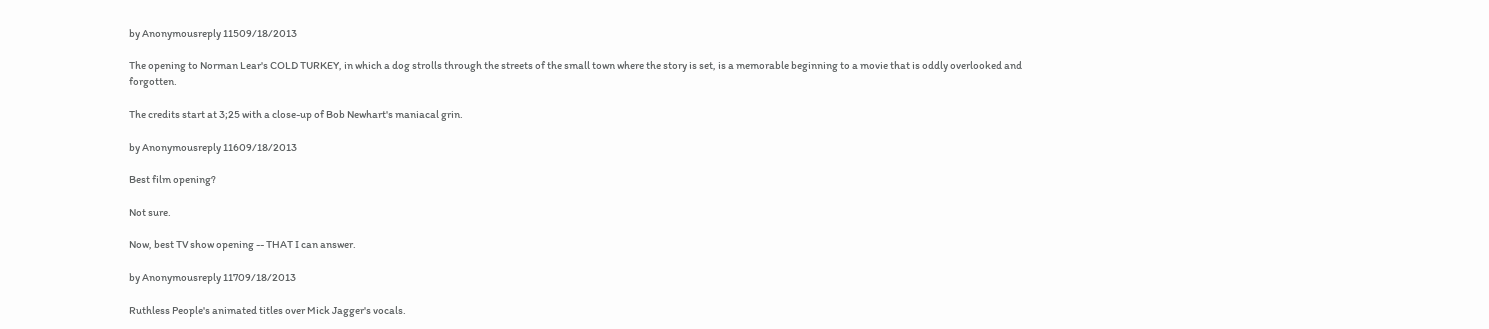by Anonymousreply 11509/18/2013

The opening to Norman Lear's COLD TURKEY, in which a dog strolls through the streets of the small town where the story is set, is a memorable beginning to a movie that is oddly overlooked and forgotten.

The credits start at 3;25 with a close-up of Bob Newhart's maniacal grin.

by Anonymousreply 11609/18/2013

Best film opening?

Not sure.

Now, best TV show opening -- THAT I can answer.

by Anonymousreply 11709/18/2013

Ruthless People's animated titles over Mick Jagger's vocals.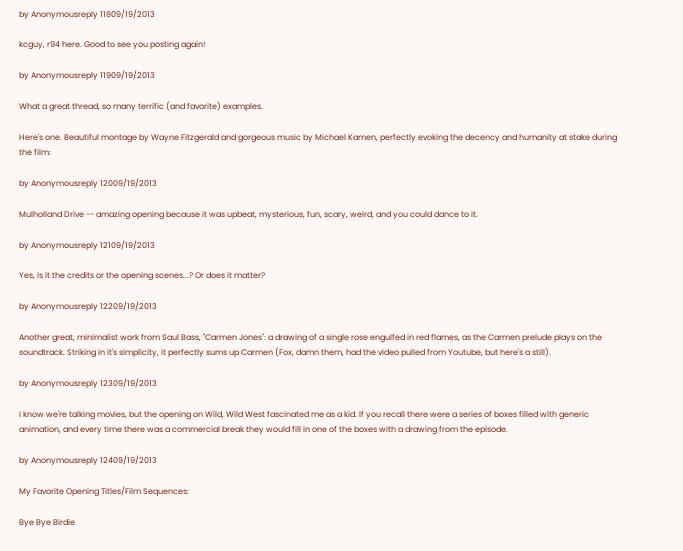by Anonymousreply 11809/19/2013

kcguy, r94 here. Good to see you posting again!

by Anonymousreply 11909/19/2013

What a great thread, so many terrific (and favorite) examples.

Here's one. Beautiful montage by Wayne Fitzgerald and gorgeous music by Michael Kamen, perfectly evoking the decency and humanity at stake during the film:

by Anonymousreply 12009/19/2013

Mulholland Drive -- amazing opening because it was upbeat, mysterious, fun, scary, weird, and you could dance to it.

by Anonymousreply 12109/19/2013

Yes, is it the credits or the opening scenes...? Or does it matter?

by Anonymousreply 12209/19/2013

Another great, minimalist work from Saul Bass, "Carmen Jones": a drawing of a single rose engulfed in red flames, as the Carmen prelude plays on the soundtrack. Striking in it's simplicity, it perfectly sums up Carmen (Fox, damn them, had the video pulled from Youtube, but here's a still).

by Anonymousreply 12309/19/2013

I know we're talking movies, but the opening on Wild, Wild West fascinated me as a kid. If you recall there were a series of boxes filled with generic animation, and every time there was a commercial break they would fill in one of the boxes with a drawing from the episode.

by Anonymousreply 12409/19/2013

My Favorite Opening Titles/Film Sequences:

Bye Bye Birdie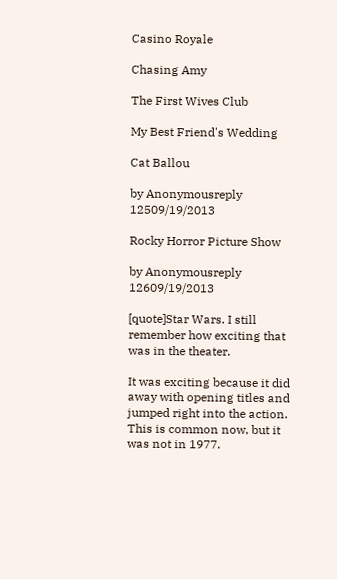Casino Royale

Chasing Amy

The First Wives Club

My Best Friend's Wedding

Cat Ballou

by Anonymousreply 12509/19/2013

Rocky Horror Picture Show

by Anonymousreply 12609/19/2013

[quote]Star Wars. I still remember how exciting that was in the theater.

It was exciting because it did away with opening titles and jumped right into the action. This is common now, but it was not in 1977.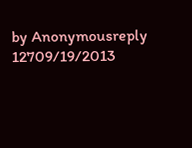by Anonymousreply 12709/19/2013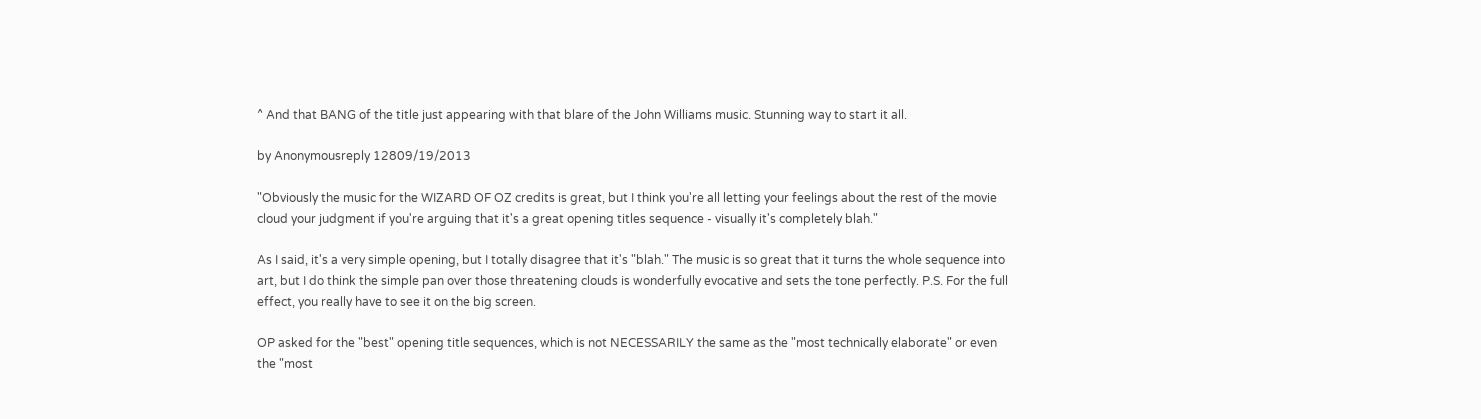^ And that BANG of the title just appearing with that blare of the John Williams music. Stunning way to start it all.

by Anonymousreply 12809/19/2013

"Obviously the music for the WIZARD OF OZ credits is great, but I think you're all letting your feelings about the rest of the movie cloud your judgment if you're arguing that it's a great opening titles sequence - visually it's completely blah."

As I said, it's a very simple opening, but I totally disagree that it's "blah." The music is so great that it turns the whole sequence into art, but I do think the simple pan over those threatening clouds is wonderfully evocative and sets the tone perfectly. P.S. For the full effect, you really have to see it on the big screen.

OP asked for the "best" opening title sequences, which is not NECESSARILY the same as the "most technically elaborate" or even the "most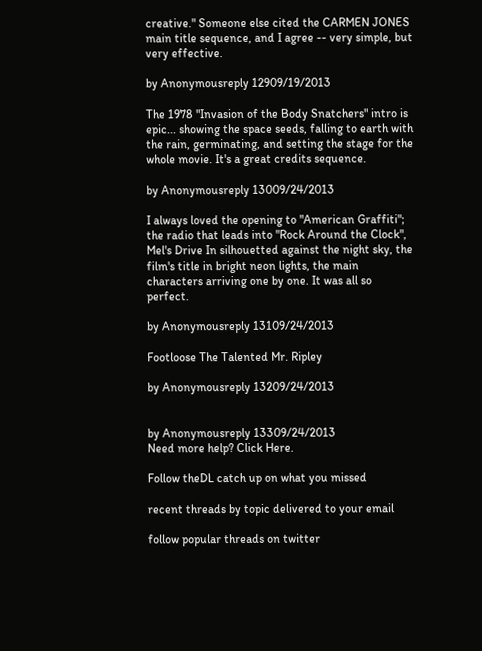creative." Someone else cited the CARMEN JONES main title sequence, and I agree -- very simple, but very effective.

by Anonymousreply 12909/19/2013

The 1978 "Invasion of the Body Snatchers" intro is epic... showing the space seeds, falling to earth with the rain, germinating, and setting the stage for the whole movie. It's a great credits sequence.

by Anonymousreply 13009/24/2013

I always loved the opening to "American Graffiti"; the radio that leads into "Rock Around the Clock", Mel's Drive In silhouetted against the night sky, the film's title in bright neon lights, the main characters arriving one by one. It was all so perfect.

by Anonymousreply 13109/24/2013

Footloose The Talented Mr. Ripley

by Anonymousreply 13209/24/2013


by Anonymousreply 13309/24/2013
Need more help? Click Here.

Follow theDL catch up on what you missed

recent threads by topic delivered to your email

follow popular threads on twitter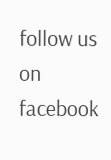follow us on facebook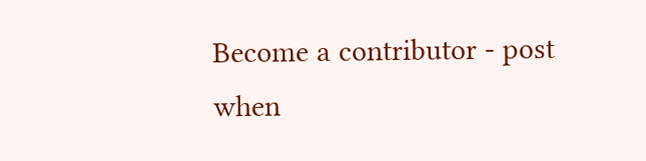Become a contributor - post when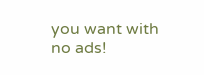you want with no ads!